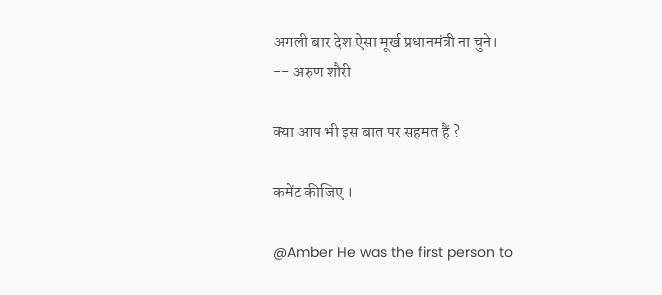अगली बार देश ऐसा मूर्ख प्रधानमंत्री ना चुने।
-- अरुण शौरी

क्या आप भी इस बात पर सहमत हैं ?

कमेंट कीजिए ।

@Amber He was the first person to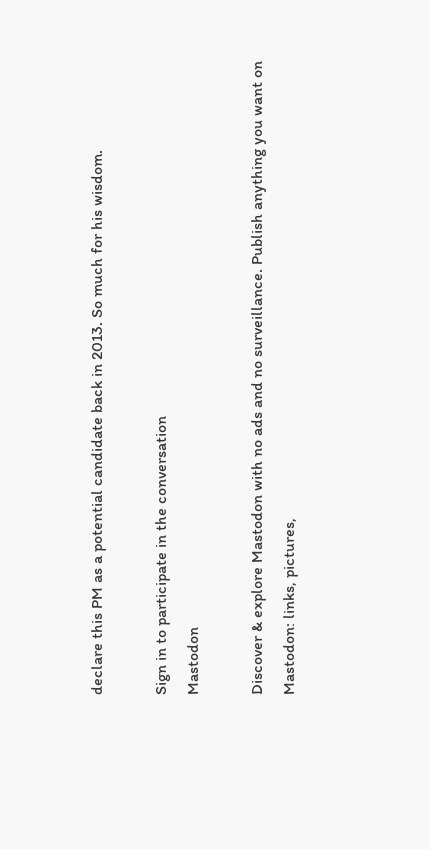declare this PM as a potential candidate back in 2013. So much for his wisdom.

Sign in to participate in the conversation
Mastodon

Discover & explore Mastodon with no ads and no surveillance. Publish anything you want on Mastodon: links, pictures,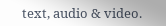text, audio & video.